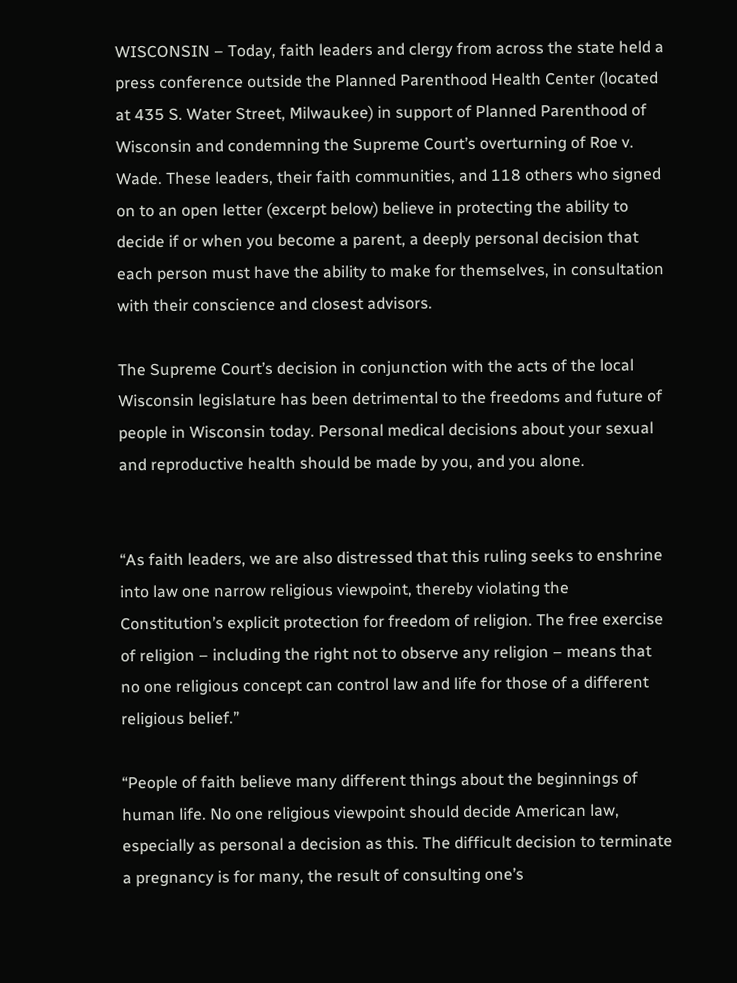WISCONSIN – Today, faith leaders and clergy from across the state held a press conference outside the Planned Parenthood Health Center (located at 435 S. Water Street, Milwaukee) in support of Planned Parenthood of Wisconsin and condemning the Supreme Court’s overturning of Roe v. Wade. These leaders, their faith communities, and 118 others who signed on to an open letter (excerpt below) believe in protecting the ability to decide if or when you become a parent, a deeply personal decision that each person must have the ability to make for themselves, in consultation with their conscience and closest advisors.

The Supreme Court’s decision in conjunction with the acts of the local Wisconsin legislature has been detrimental to the freedoms and future of people in Wisconsin today. Personal medical decisions about your sexual and reproductive health should be made by you, and you alone.


“As faith leaders, we are also distressed that this ruling seeks to enshrine into law one narrow religious viewpoint, thereby violating the Constitution’s explicit protection for freedom of religion. The free exercise of religion – including the right not to observe any religion – means that no one religious concept can control law and life for those of a different religious belief.”

“People of faith believe many different things about the beginnings of human life. No one religious viewpoint should decide American law, especially as personal a decision as this. The difficult decision to terminate a pregnancy is for many, the result of consulting one’s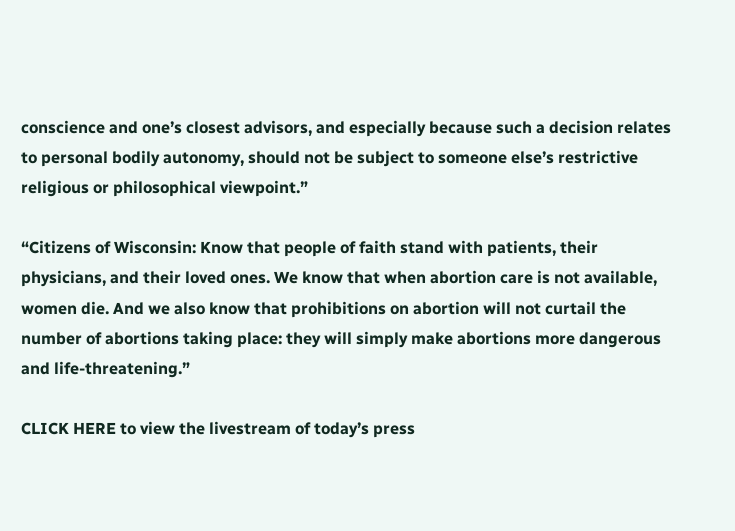conscience and one’s closest advisors, and especially because such a decision relates to personal bodily autonomy, should not be subject to someone else’s restrictive religious or philosophical viewpoint.”

“Citizens of Wisconsin: Know that people of faith stand with patients, their physicians, and their loved ones. We know that when abortion care is not available, women die. And we also know that prohibitions on abortion will not curtail the number of abortions taking place: they will simply make abortions more dangerous and life-threatening.”

CLICK HERE to view the livestream of today’s press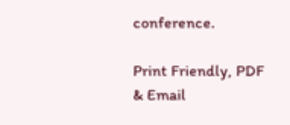conference.

Print Friendly, PDF & Email